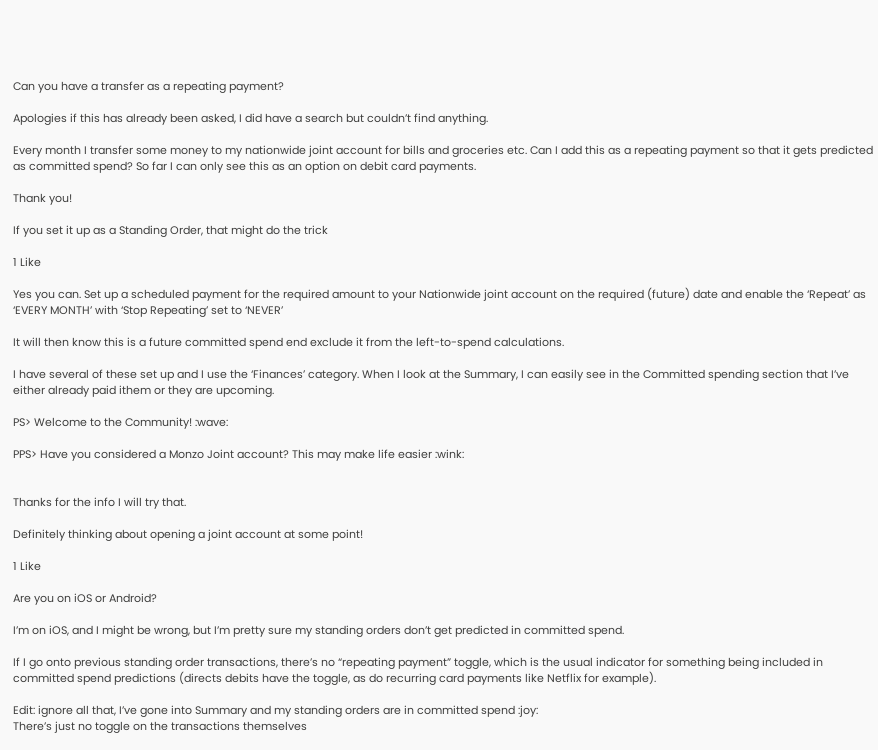Can you have a transfer as a repeating payment?

Apologies if this has already been asked, I did have a search but couldn’t find anything.

Every month I transfer some money to my nationwide joint account for bills and groceries etc. Can I add this as a repeating payment so that it gets predicted as committed spend? So far I can only see this as an option on debit card payments.

Thank you!

If you set it up as a Standing Order, that might do the trick

1 Like

Yes you can. Set up a scheduled payment for the required amount to your Nationwide joint account on the required (future) date and enable the ‘Repeat’ as ‘EVERY MONTH’ with ‘Stop Repeating’ set to ‘NEVER’

It will then know this is a future committed spend end exclude it from the left-to-spend calculations.

I have several of these set up and I use the ‘Finances’ category. When I look at the Summary, I can easily see in the Committed spending section that I’ve either already paid ithem or they are upcoming.

PS> Welcome to the Community! :wave:

PPS> Have you considered a Monzo Joint account? This may make life easier :wink:


Thanks for the info I will try that.

Definitely thinking about opening a joint account at some point!

1 Like

Are you on iOS or Android?

I’m on iOS, and I might be wrong, but I’m pretty sure my standing orders don’t get predicted in committed spend.

If I go onto previous standing order transactions, there’s no “repeating payment” toggle, which is the usual indicator for something being included in committed spend predictions (directs debits have the toggle, as do recurring card payments like Netflix for example).

Edit: ignore all that, I’ve gone into Summary and my standing orders are in committed spend :joy:
There’s just no toggle on the transactions themselves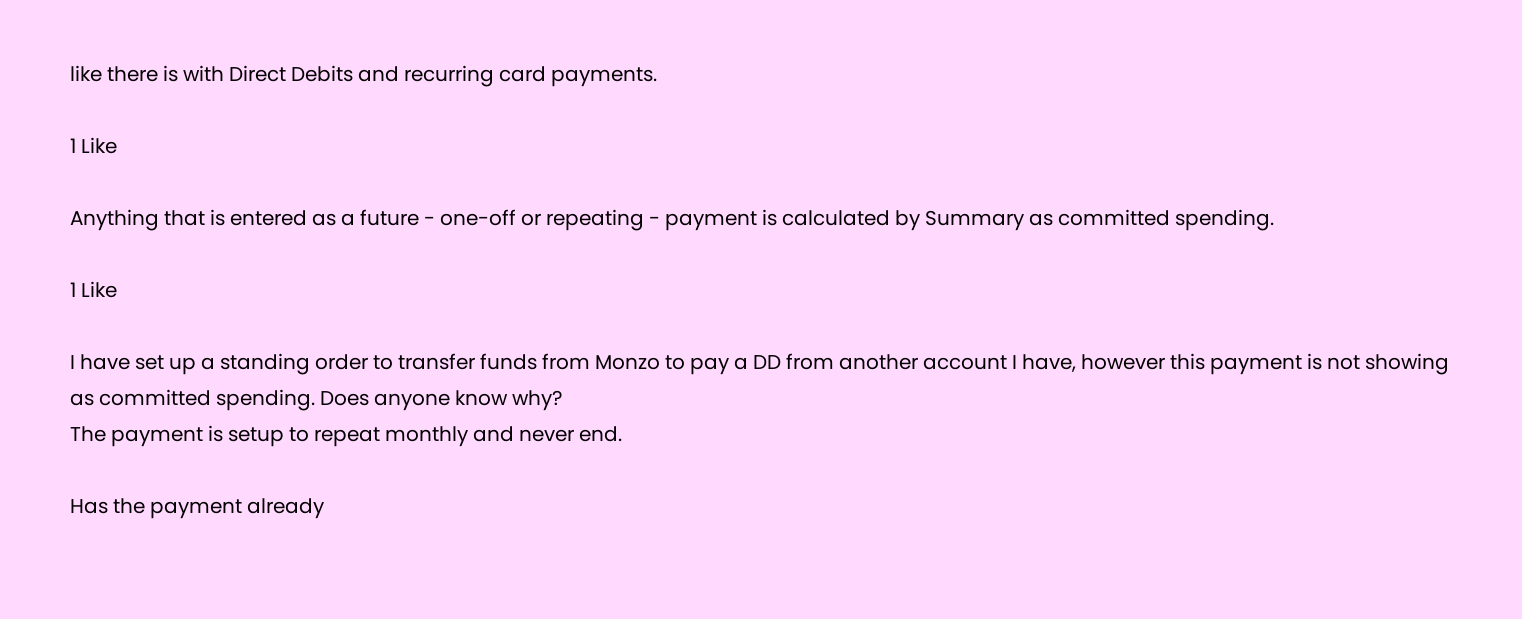like there is with Direct Debits and recurring card payments.

1 Like

Anything that is entered as a future - one-off or repeating - payment is calculated by Summary as committed spending.

1 Like

I have set up a standing order to transfer funds from Monzo to pay a DD from another account I have, however this payment is not showing as committed spending. Does anyone know why?
The payment is setup to repeat monthly and never end.

Has the payment already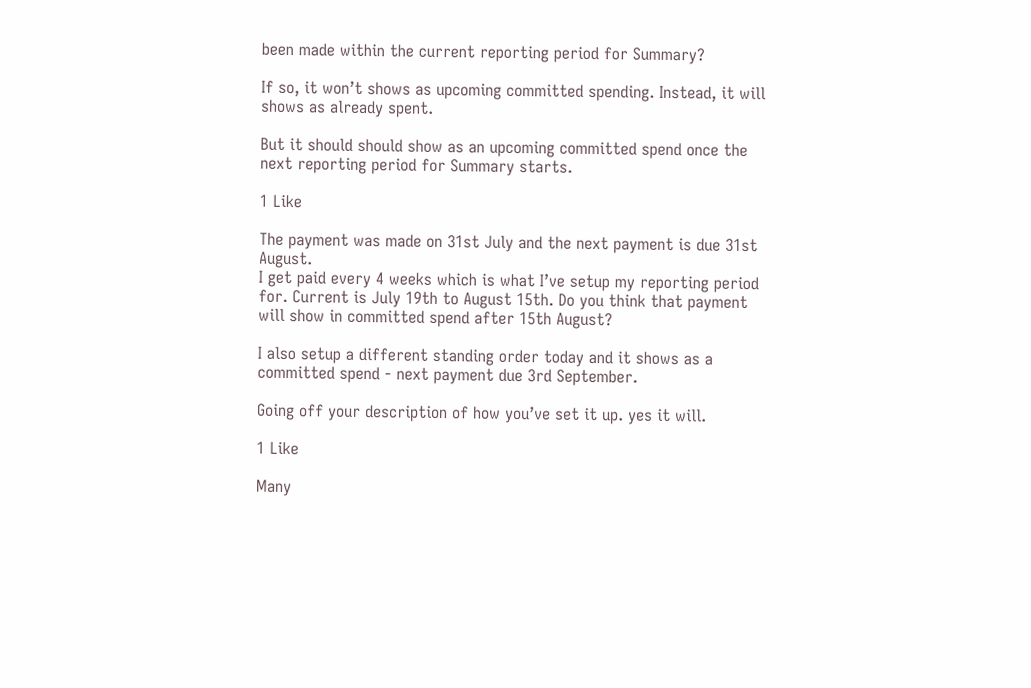been made within the current reporting period for Summary?

If so, it won’t shows as upcoming committed spending. Instead, it will shows as already spent.

But it should should show as an upcoming committed spend once the next reporting period for Summary starts.

1 Like

The payment was made on 31st July and the next payment is due 31st August.
I get paid every 4 weeks which is what I’ve setup my reporting period for. Current is July 19th to August 15th. Do you think that payment will show in committed spend after 15th August?

I also setup a different standing order today and it shows as a committed spend - next payment due 3rd September.

Going off your description of how you’ve set it up. yes it will.

1 Like

Many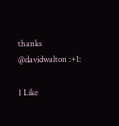thanks @davidwalton :+1:

1 Like